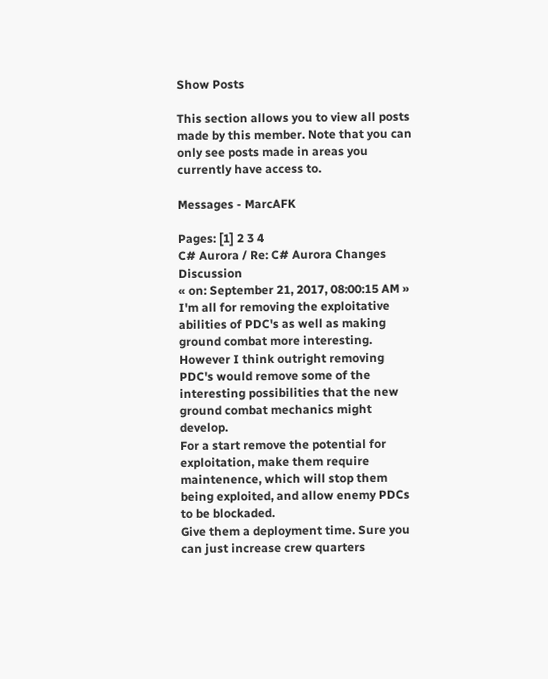Show Posts

This section allows you to view all posts made by this member. Note that you can only see posts made in areas you currently have access to.

Messages - MarcAFK

Pages: [1] 2 3 4
C# Aurora / Re: C# Aurora Changes Discussion
« on: September 21, 2017, 08:00:15 AM »
I'm all for removing the exploitative abilities of PDC's as well as making ground combat more interesting. However I think outright removing PDC's would remove some of the interesting possibilities that the new ground combat mechanics might develop.
For a start remove the potential for exploitation, make them require maintenence, which will stop them being exploited, and allow enemy PDCs to be blockaded.
Give them a deployment time. Sure you can just increase crew quarters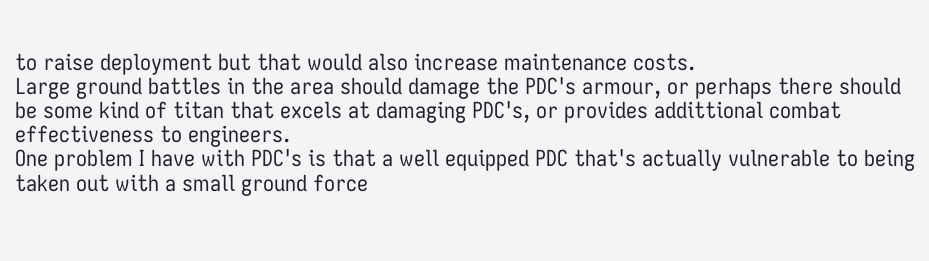to raise deployment but that would also increase maintenance costs.
Large ground battles in the area should damage the PDC's armour, or perhaps there should be some kind of titan that excels at damaging PDC's, or provides addittional combat effectiveness to engineers.
One problem I have with PDC's is that a well equipped PDC that's actually vulnerable to being taken out with a small ground force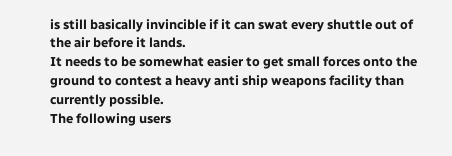is still basically invincible if it can swat every shuttle out of the air before it lands.
It needs to be somewhat easier to get small forces onto the ground to contest a heavy anti ship weapons facility than currently possible.
The following users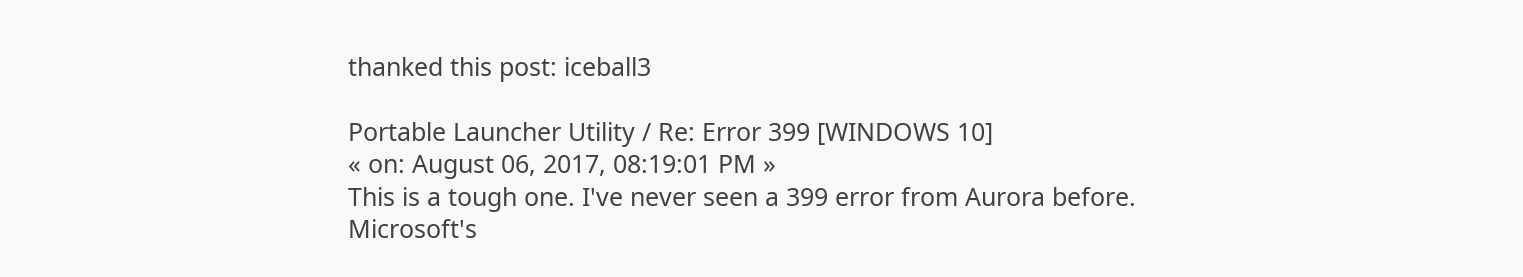thanked this post: iceball3

Portable Launcher Utility / Re: Error 399 [WINDOWS 10]
« on: August 06, 2017, 08:19:01 PM »
This is a tough one. I've never seen a 399 error from Aurora before.
Microsoft's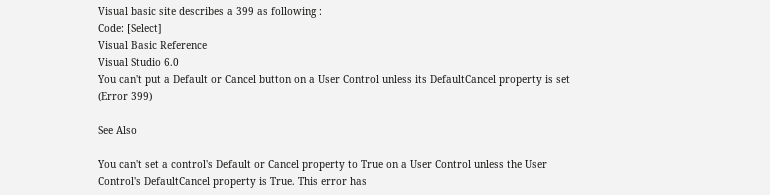Visual basic site describes a 399 as following :
Code: [Select]
Visual Basic Reference
Visual Studio 6.0
You can't put a Default or Cancel button on a User Control unless its DefaultCancel property is set (Error 399)

See Also

You can't set a control's Default or Cancel property to True on a User Control unless the User Control's DefaultCancel property is True. This error has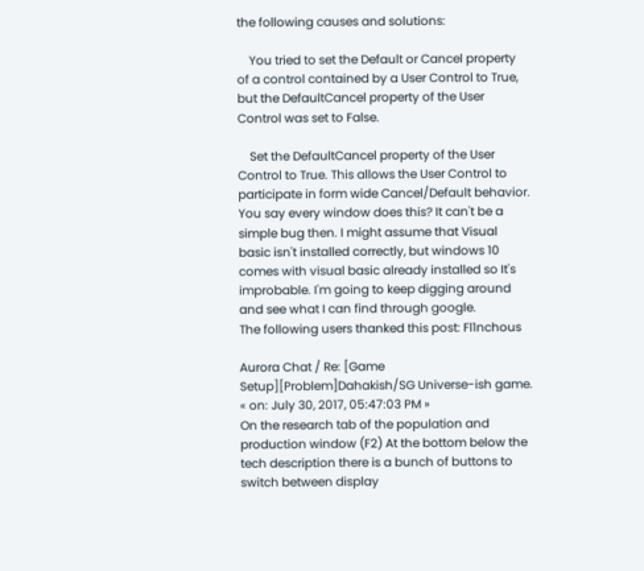the following causes and solutions:

    You tried to set the Default or Cancel property of a control contained by a User Control to True, but the DefaultCancel property of the User Control was set to False.

    Set the DefaultCancel property of the User Control to True. This allows the User Control to participate in form wide Cancel/Default behavior.
You say every window does this? It can't be a simple bug then. I might assume that Visual basic isn't installed correctly, but windows 10 comes with visual basic already installed so It's improbable. I'm going to keep digging around and see what I can find through google.
The following users thanked this post: Fl1nchous

Aurora Chat / Re: [Game Setup][Problem]Dahakish/SG Universe-ish game.
« on: July 30, 2017, 05:47:03 PM »
On the research tab of the population and production window (F2) At the bottom below the tech description there is a bunch of buttons to switch between display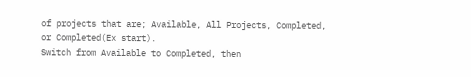of projects that are; Available, All Projects, Completed, or Completed(Ex start).
Switch from Available to Completed, then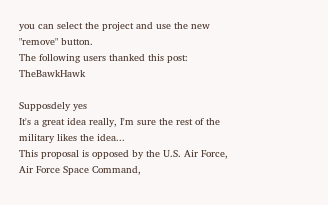you can select the project and use the new "remove" button.
The following users thanked this post: TheBawkHawk

Supposdely yes
It's a great idea really, I'm sure the rest of the military likes the idea...
This proposal is opposed by the U.S. Air Force, Air Force Space Command,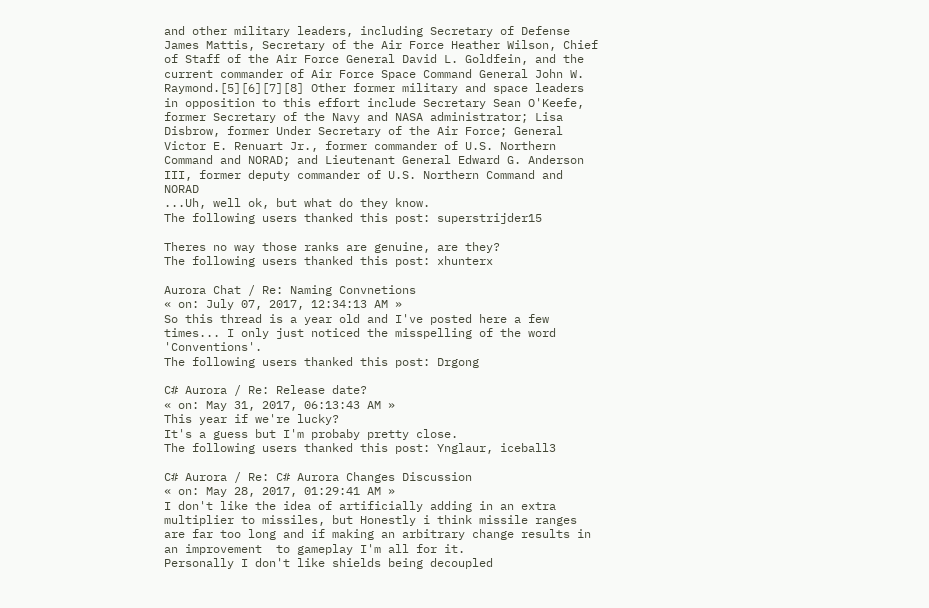and other military leaders, including Secretary of Defense James Mattis, Secretary of the Air Force Heather Wilson, Chief of Staff of the Air Force General David L. Goldfein, and the current commander of Air Force Space Command General John W. Raymond.[5][6][7][8] Other former military and space leaders in opposition to this effort include Secretary Sean O'Keefe, former Secretary of the Navy and NASA administrator; Lisa Disbrow, former Under Secretary of the Air Force; General Victor E. Renuart Jr., former commander of U.S. Northern Command and NORAD; and Lieutenant General Edward G. Anderson III, former deputy commander of U.S. Northern Command and NORAD
...Uh, well ok, but what do they know.
The following users thanked this post: superstrijder15

Theres no way those ranks are genuine, are they?
The following users thanked this post: xhunterx

Aurora Chat / Re: Naming Convnetions
« on: July 07, 2017, 12:34:13 AM »
So this thread is a year old and I've posted here a few times... I only just noticed the misspelling of the word 'Conventions'.
The following users thanked this post: Drgong

C# Aurora / Re: Release date?
« on: May 31, 2017, 06:13:43 AM »
This year if we're lucky?
It's a guess but I'm probaby pretty close.
The following users thanked this post: Ynglaur, iceball3

C# Aurora / Re: C# Aurora Changes Discussion
« on: May 28, 2017, 01:29:41 AM »
I don't like the idea of artificially adding in an extra multiplier to missiles, but Honestly i think missile ranges are far too long and if making an arbitrary change results in an improvement  to gameplay I'm all for it.
Personally I don't like shields being decoupled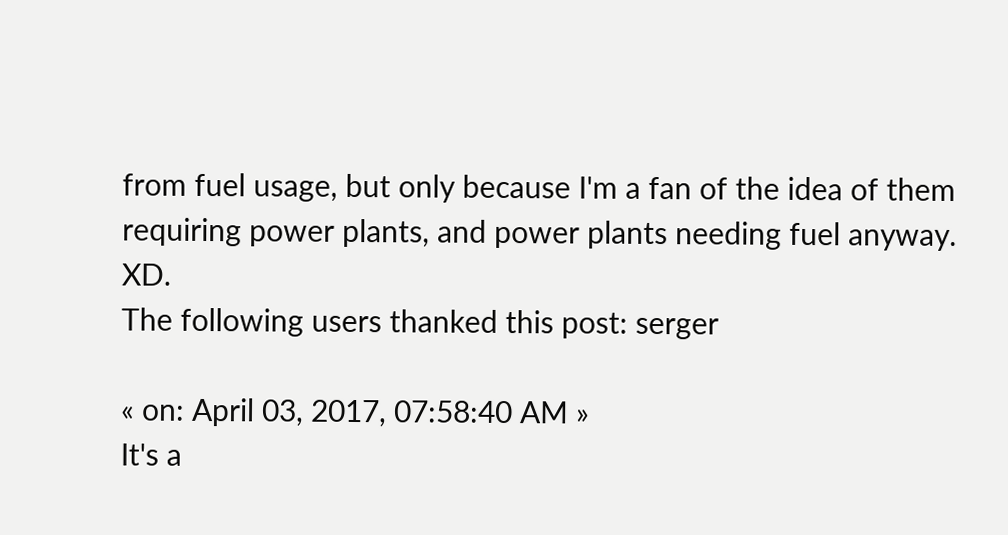from fuel usage, but only because I'm a fan of the idea of them requiring power plants, and power plants needing fuel anyway. XD.
The following users thanked this post: serger

« on: April 03, 2017, 07:58:40 AM »
It's a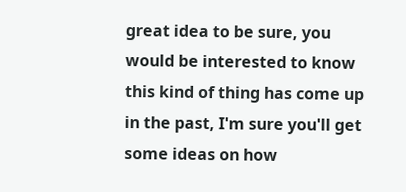great idea to be sure, you would be interested to know this kind of thing has come up in the past, I'm sure you'll get some ideas on how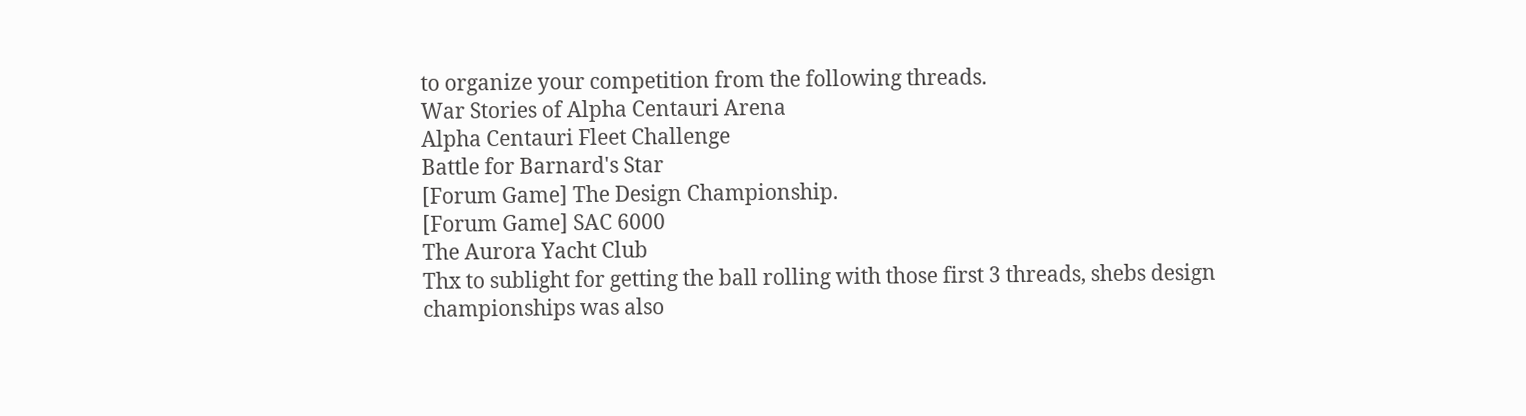to organize your competition from the following threads.
War Stories of Alpha Centauri Arena
Alpha Centauri Fleet Challenge
Battle for Barnard's Star
[Forum Game] The Design Championship.
[Forum Game] SAC 6000
The Aurora Yacht Club
Thx to sublight for getting the ball rolling with those first 3 threads, shebs design championships was also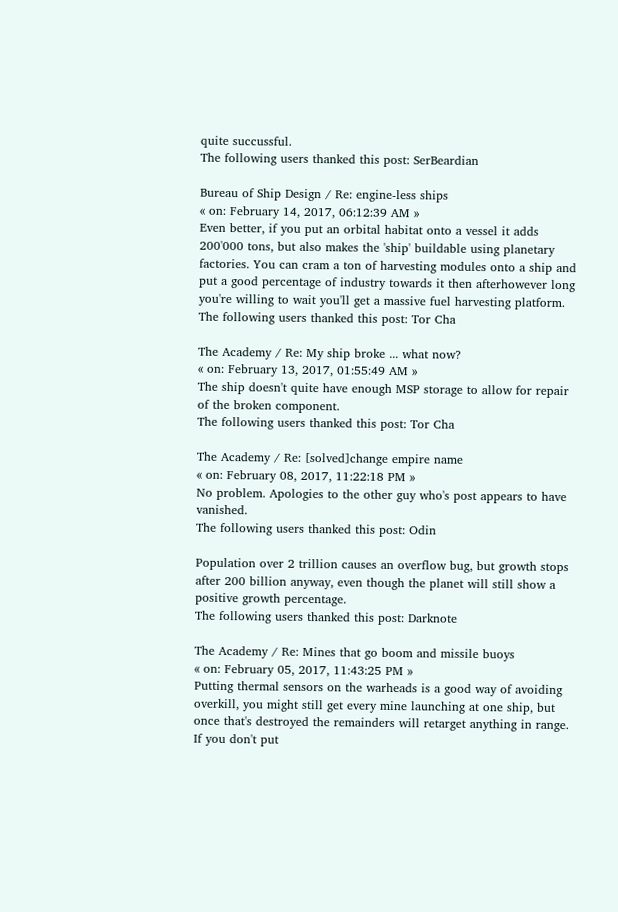quite succussful.
The following users thanked this post: SerBeardian

Bureau of Ship Design / Re: engine-less ships
« on: February 14, 2017, 06:12:39 AM »
Even better, if you put an orbital habitat onto a vessel it adds 200'000 tons, but also makes the 'ship' buildable using planetary factories. You can cram a ton of harvesting modules onto a ship and put a good percentage of industry towards it then afterhowever long you're willing to wait you'll get a massive fuel harvesting platform.
The following users thanked this post: Tor Cha

The Academy / Re: My ship broke ... what now?
« on: February 13, 2017, 01:55:49 AM »
The ship doesn't quite have enough MSP storage to allow for repair of the broken component.
The following users thanked this post: Tor Cha

The Academy / Re: [solved]change empire name
« on: February 08, 2017, 11:22:18 PM »
No problem. Apologies to the other guy who's post appears to have vanished.
The following users thanked this post: Odin

Population over 2 trillion causes an overflow bug, but growth stops after 200 billion anyway, even though the planet will still show a positive growth percentage.
The following users thanked this post: Darknote

The Academy / Re: Mines that go boom and missile buoys
« on: February 05, 2017, 11:43:25 PM »
Putting thermal sensors on the warheads is a good way of avoiding overkill, you might still get every mine launching at one ship, but once that's destroyed the remainders will retarget anything in range. If you don't put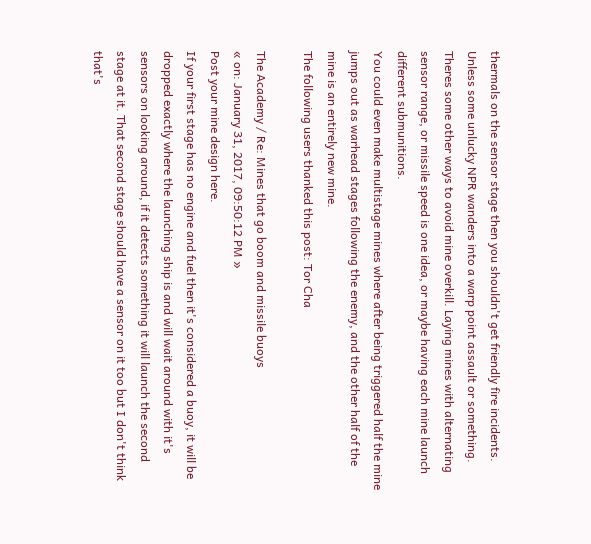thermals on the sensor stage then you shouldn't get friendly fire incidents. Unless some unlucky NPR wanders into a warp point assault or something.
Theres some other ways to avoid mine overkill. Laying mines with alternating sensor range, or missile speed is one idea, or maybe having each mine launch different submunitions.
You could even make multistage mines where after being triggered half the mine jumps out as warhead stages following the enemy, and the other half of the mine is an entirely new mine.
The following users thanked this post: Tor Cha

The Academy / Re: Mines that go boom and missile buoys
« on: January 31, 2017, 09:50:12 PM »
Post your mine design here.
If your first stage has no engine and fuel then it's considered a buoy, it will be dropped exactly where the launching ship is and will wait around with it's sensors on looking around, if it detects something it will launch the second stage at it. That second stage should have a sensor on it too but I don't think that's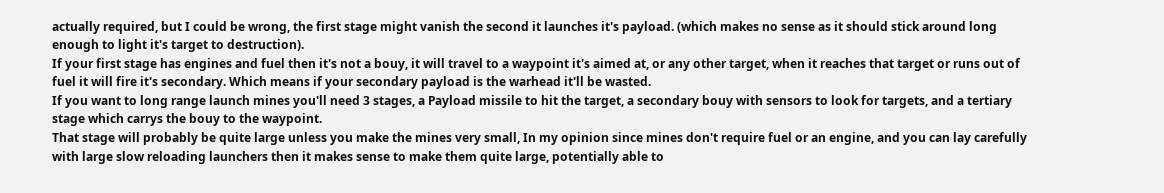actually required, but I could be wrong, the first stage might vanish the second it launches it's payload. (which makes no sense as it should stick around long enough to light it's target to destruction).
If your first stage has engines and fuel then it's not a bouy, it will travel to a waypoint it's aimed at, or any other target, when it reaches that target or runs out of fuel it will fire it's secondary. Which means if your secondary payload is the warhead it'll be wasted.
If you want to long range launch mines you'll need 3 stages, a Payload missile to hit the target, a secondary bouy with sensors to look for targets, and a tertiary stage which carrys the bouy to the waypoint.
That stage will probably be quite large unless you make the mines very small, In my opinion since mines don't require fuel or an engine, and you can lay carefully with large slow reloading launchers then it makes sense to make them quite large, potentially able to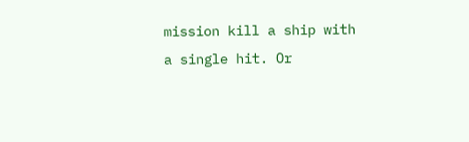mission kill a ship with a single hit. Or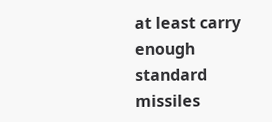at least carry enough standard missiles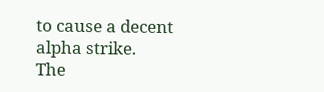to cause a decent alpha strike.
The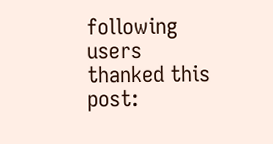following users thanked this post: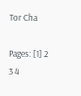Tor Cha

Pages: [1] 2 3 4